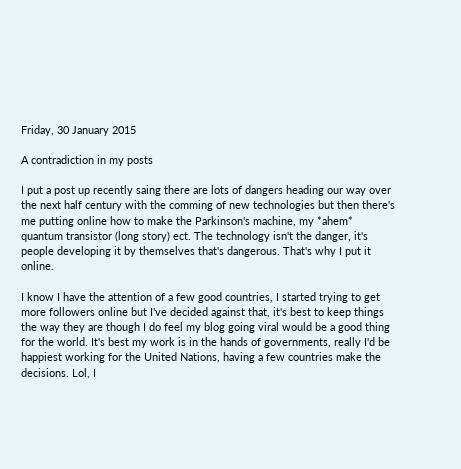Friday, 30 January 2015

A contradiction in my posts

I put a post up recently saing there are lots of dangers heading our way over the next half century with the comming of new technologies but then there's me putting online how to make the Parkinson's machine, my *ahem* quantum transistor (long story) ect. The technology isn't the danger, it's people developing it by themselves that's dangerous. That's why I put it online.

I know I have the attention of a few good countries, I started trying to get more followers online but I've decided against that, it's best to keep things the way they are though I do feel my blog going viral would be a good thing for the world. It's best my work is in the hands of governments, really I'd be happiest working for the United Nations, having a few countries make the decisions. Lol, I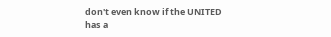don't even know if the UNITED has a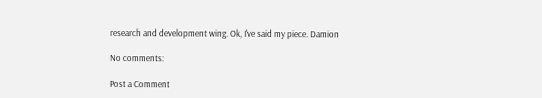research and development wing. Ok, I've said my piece. Damion

No comments:

Post a Comment